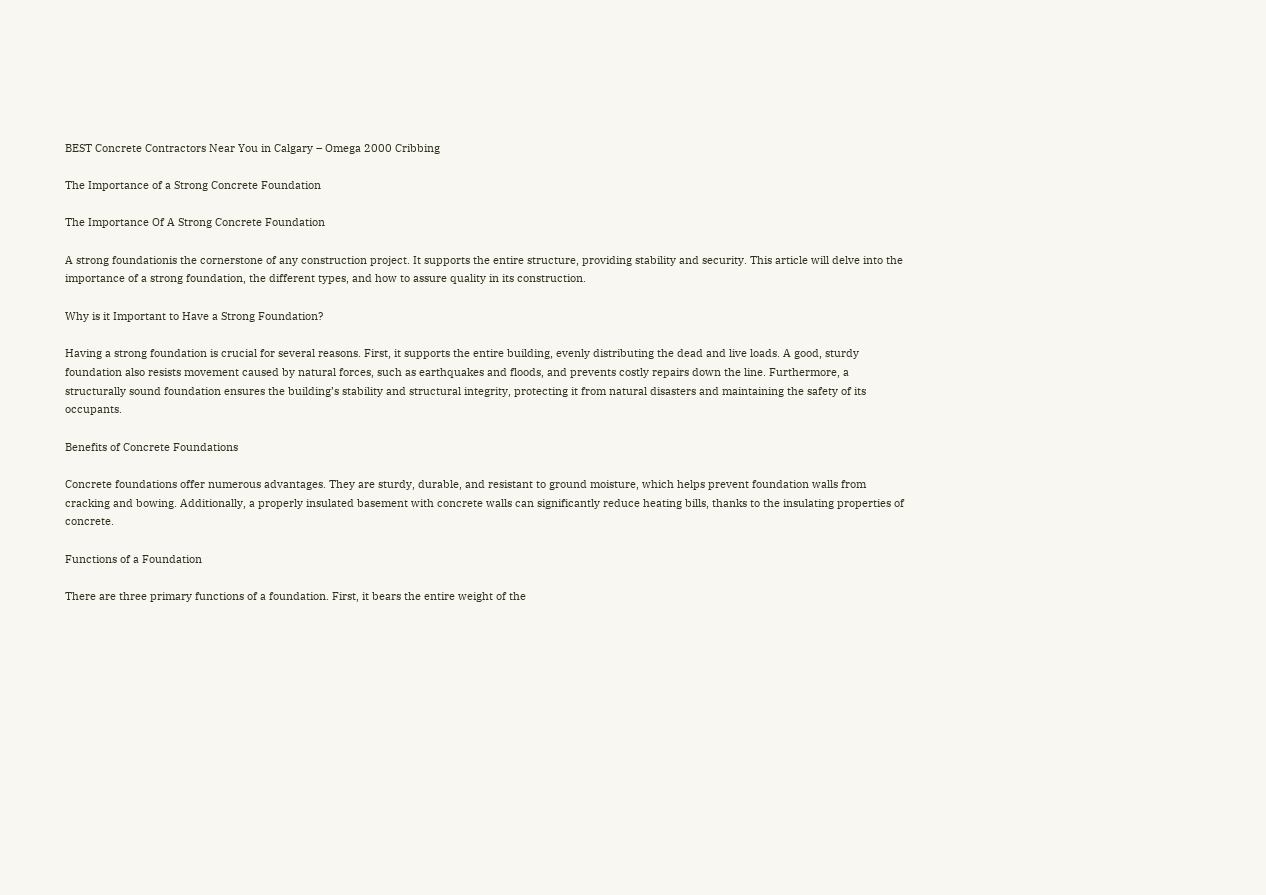BEST Concrete Contractors Near You in Calgary – Omega 2000 Cribbing

The Importance of a Strong Concrete Foundation

The Importance Of A Strong Concrete Foundation

A strong foundationis the cornerstone of any construction project. It supports the entire structure, providing stability and security. This article will delve into the importance of a strong foundation, the different types, and how to assure quality in its construction.

Why is it Important to Have a Strong Foundation?

Having a strong foundation is crucial for several reasons. First, it supports the entire building, evenly distributing the dead and live loads. A good, sturdy foundation also resists movement caused by natural forces, such as earthquakes and floods, and prevents costly repairs down the line. Furthermore, a structurally sound foundation ensures the building’s stability and structural integrity, protecting it from natural disasters and maintaining the safety of its occupants.

Benefits of Concrete Foundations

Concrete foundations offer numerous advantages. They are sturdy, durable, and resistant to ground moisture, which helps prevent foundation walls from cracking and bowing. Additionally, a properly insulated basement with concrete walls can significantly reduce heating bills, thanks to the insulating properties of concrete.

Functions of a Foundation

There are three primary functions of a foundation. First, it bears the entire weight of the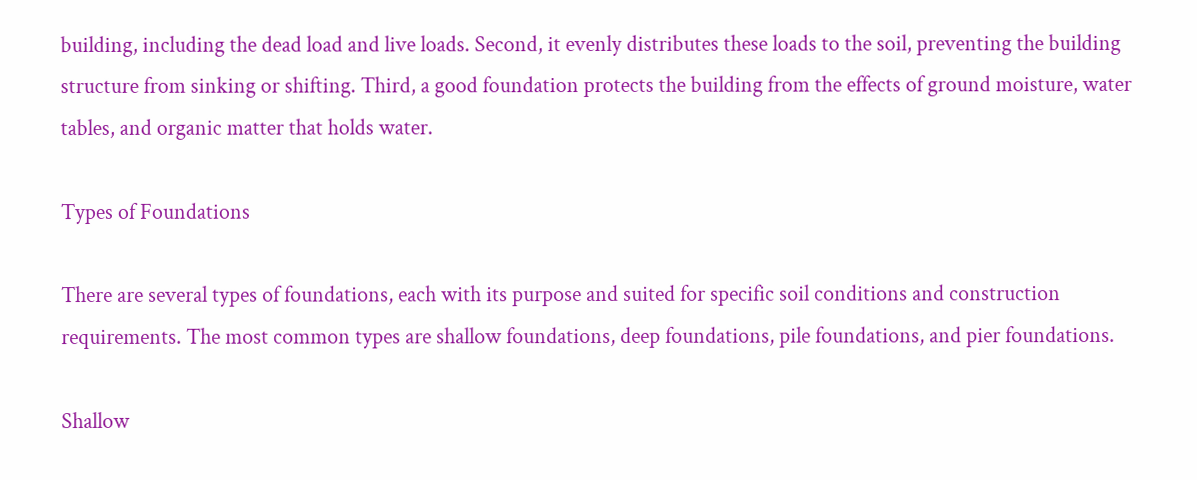building, including the dead load and live loads. Second, it evenly distributes these loads to the soil, preventing the building structure from sinking or shifting. Third, a good foundation protects the building from the effects of ground moisture, water tables, and organic matter that holds water.

Types of Foundations

There are several types of foundations, each with its purpose and suited for specific soil conditions and construction requirements. The most common types are shallow foundations, deep foundations, pile foundations, and pier foundations.

Shallow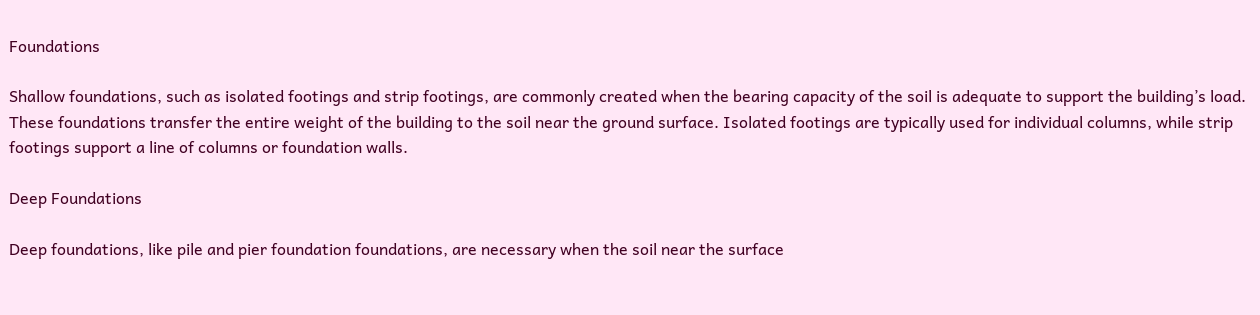Foundations

Shallow foundations, such as isolated footings and strip footings, are commonly created when the bearing capacity of the soil is adequate to support the building’s load. These foundations transfer the entire weight of the building to the soil near the ground surface. Isolated footings are typically used for individual columns, while strip footings support a line of columns or foundation walls.

Deep Foundations

Deep foundations, like pile and pier foundation foundations, are necessary when the soil near the surface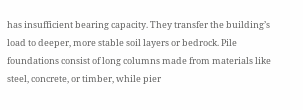has insufficient bearing capacity. They transfer the building’s load to deeper, more stable soil layers or bedrock. Pile foundations consist of long columns made from materials like steel, concrete, or timber, while pier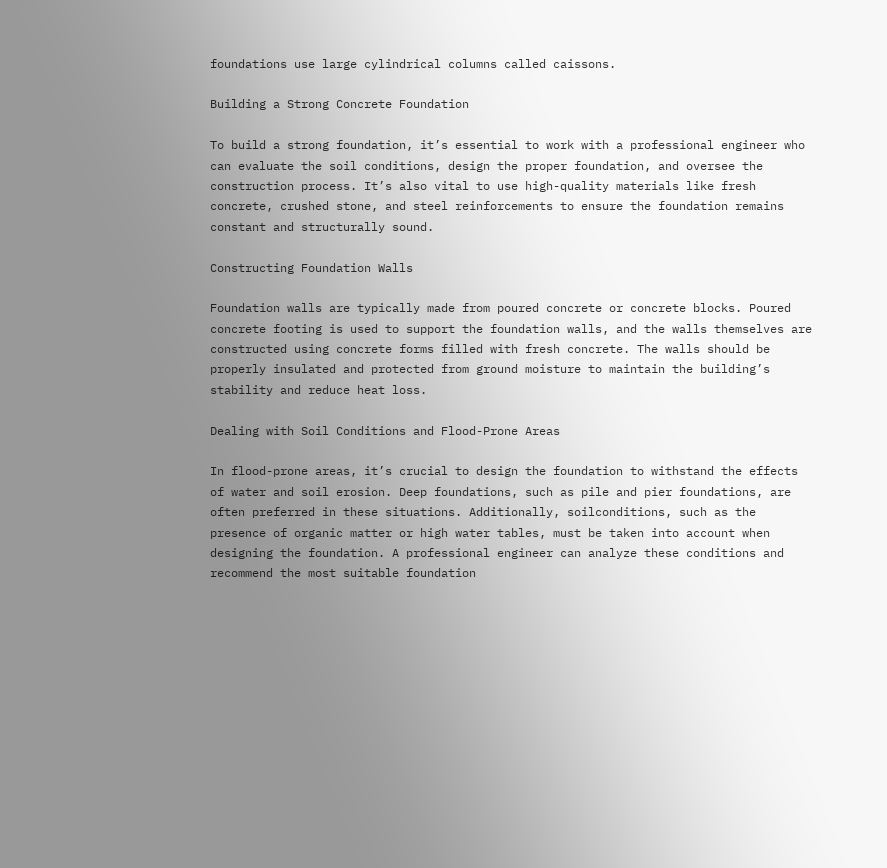foundations use large cylindrical columns called caissons.

Building a Strong Concrete Foundation

To build a strong foundation, it’s essential to work with a professional engineer who can evaluate the soil conditions, design the proper foundation, and oversee the construction process. It’s also vital to use high-quality materials like fresh concrete, crushed stone, and steel reinforcements to ensure the foundation remains constant and structurally sound.

Constructing Foundation Walls

Foundation walls are typically made from poured concrete or concrete blocks. Poured concrete footing is used to support the foundation walls, and the walls themselves are constructed using concrete forms filled with fresh concrete. The walls should be properly insulated and protected from ground moisture to maintain the building’s stability and reduce heat loss.

Dealing with Soil Conditions and Flood-Prone Areas

In flood-prone areas, it’s crucial to design the foundation to withstand the effects of water and soil erosion. Deep foundations, such as pile and pier foundations, are often preferred in these situations. Additionally, soilconditions, such as the presence of organic matter or high water tables, must be taken into account when designing the foundation. A professional engineer can analyze these conditions and recommend the most suitable foundation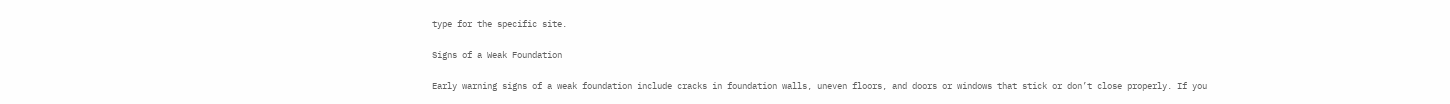type for the specific site.

Signs of a Weak Foundation

Early warning signs of a weak foundation include cracks in foundation walls, uneven floors, and doors or windows that stick or don’t close properly. If you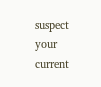suspect your current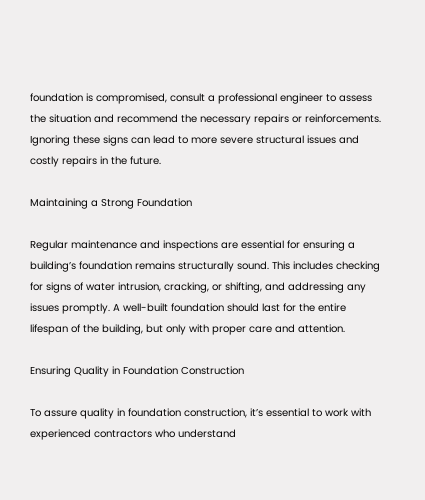foundation is compromised, consult a professional engineer to assess the situation and recommend the necessary repairs or reinforcements. Ignoring these signs can lead to more severe structural issues and costly repairs in the future.

Maintaining a Strong Foundation

Regular maintenance and inspections are essential for ensuring a building’s foundation remains structurally sound. This includes checking for signs of water intrusion, cracking, or shifting, and addressing any issues promptly. A well-built foundation should last for the entire lifespan of the building, but only with proper care and attention.

Ensuring Quality in Foundation Construction

To assure quality in foundation construction, it’s essential to work with experienced contractors who understand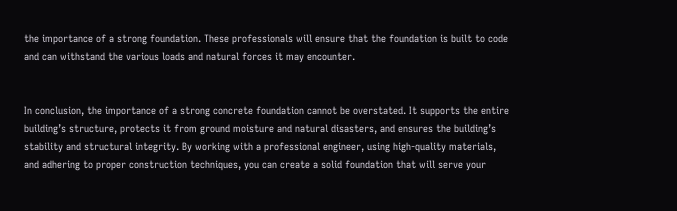the importance of a strong foundation. These professionals will ensure that the foundation is built to code and can withstand the various loads and natural forces it may encounter.


In conclusion, the importance of a strong concrete foundation cannot be overstated. It supports the entire building’s structure, protects it from ground moisture and natural disasters, and ensures the building’s stability and structural integrity. By working with a professional engineer, using high-quality materials, and adhering to proper construction techniques, you can create a solid foundation that will serve your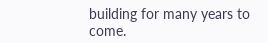building for many years to come.